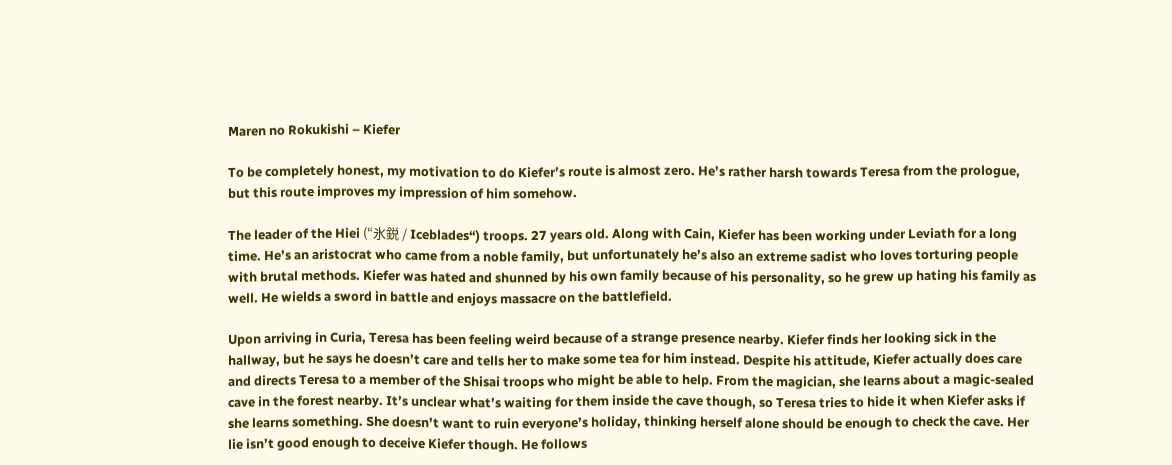Maren no Rokukishi – Kiefer

To be completely honest, my motivation to do Kiefer’s route is almost zero. He’s rather harsh towards Teresa from the prologue, but this route improves my impression of him somehow.

The leader of the Hiei (“氷鋭 / Iceblades“) troops. 27 years old. Along with Cain, Kiefer has been working under Leviath for a long time. He’s an aristocrat who came from a noble family, but unfortunately he’s also an extreme sadist who loves torturing people with brutal methods. Kiefer was hated and shunned by his own family because of his personality, so he grew up hating his family as well. He wields a sword in battle and enjoys massacre on the battlefield.

Upon arriving in Curia, Teresa has been feeling weird because of a strange presence nearby. Kiefer finds her looking sick in the hallway, but he says he doesn’t care and tells her to make some tea for him instead. Despite his attitude, Kiefer actually does care and directs Teresa to a member of the Shisai troops who might be able to help. From the magician, she learns about a magic-sealed cave in the forest nearby. It’s unclear what’s waiting for them inside the cave though, so Teresa tries to hide it when Kiefer asks if she learns something. She doesn’t want to ruin everyone’s holiday, thinking herself alone should be enough to check the cave. Her lie isn’t good enough to deceive Kiefer though. He follows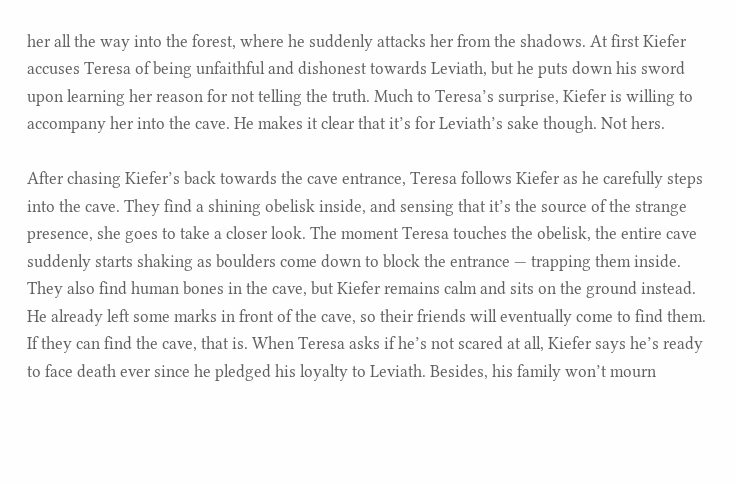her all the way into the forest, where he suddenly attacks her from the shadows. At first Kiefer accuses Teresa of being unfaithful and dishonest towards Leviath, but he puts down his sword upon learning her reason for not telling the truth. Much to Teresa’s surprise, Kiefer is willing to accompany her into the cave. He makes it clear that it’s for Leviath’s sake though. Not hers.

After chasing Kiefer’s back towards the cave entrance, Teresa follows Kiefer as he carefully steps into the cave. They find a shining obelisk inside, and sensing that it’s the source of the strange presence, she goes to take a closer look. The moment Teresa touches the obelisk, the entire cave suddenly starts shaking as boulders come down to block the entrance — trapping them inside. They also find human bones in the cave, but Kiefer remains calm and sits on the ground instead. He already left some marks in front of the cave, so their friends will eventually come to find them. If they can find the cave, that is. When Teresa asks if he’s not scared at all, Kiefer says he’s ready to face death ever since he pledged his loyalty to Leviath. Besides, his family won’t mourn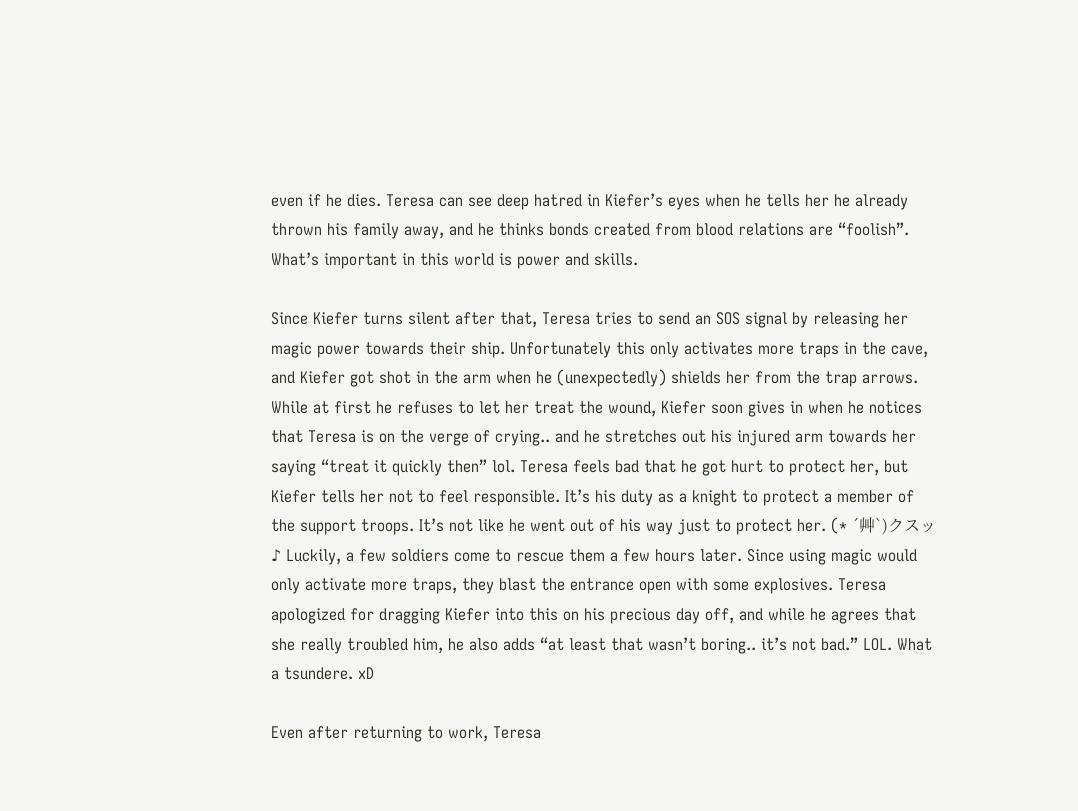even if he dies. Teresa can see deep hatred in Kiefer’s eyes when he tells her he already thrown his family away, and he thinks bonds created from blood relations are “foolish”. What’s important in this world is power and skills.

Since Kiefer turns silent after that, Teresa tries to send an SOS signal by releasing her magic power towards their ship. Unfortunately this only activates more traps in the cave, and Kiefer got shot in the arm when he (unexpectedly) shields her from the trap arrows. While at first he refuses to let her treat the wound, Kiefer soon gives in when he notices that Teresa is on the verge of crying.. and he stretches out his injured arm towards her saying “treat it quickly then” lol. Teresa feels bad that he got hurt to protect her, but Kiefer tells her not to feel responsible. It’s his duty as a knight to protect a member of the support troops. It’s not like he went out of his way just to protect her. (* ´艸`)クスッ♪ Luckily, a few soldiers come to rescue them a few hours later. Since using magic would only activate more traps, they blast the entrance open with some explosives. Teresa apologized for dragging Kiefer into this on his precious day off, and while he agrees that she really troubled him, he also adds “at least that wasn’t boring.. it’s not bad.” LOL. What a tsundere. xD

Even after returning to work, Teresa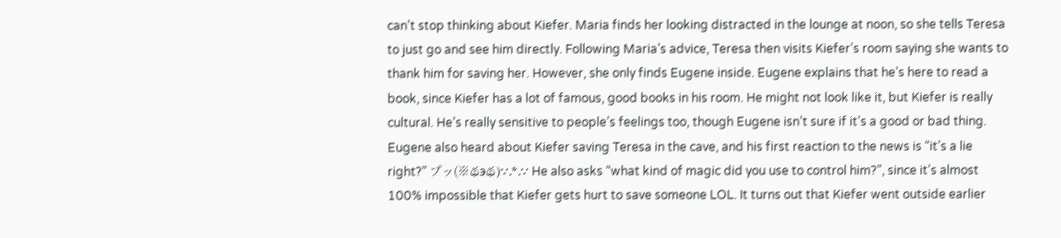can’t stop thinking about Kiefer. Maria finds her looking distracted in the lounge at noon, so she tells Teresa to just go and see him directly. Following Maria’s advice, Teresa then visits Kiefer’s room saying she wants to thank him for saving her. However, she only finds Eugene inside. Eugene explains that he’s here to read a book, since Kiefer has a lot of famous, good books in his room. He might not look like it, but Kiefer is really cultural. He’s really sensitive to people’s feelings too, though Eugene isn’t sure if it’s a good or bad thing. Eugene also heard about Kiefer saving Teresa in the cave, and his first reaction to the news is “it’s a lie right?” プッ(※థэథ)∵.*.∵ He also asks “what kind of magic did you use to control him?”, since it’s almost 100% impossible that Kiefer gets hurt to save someone LOL. It turns out that Kiefer went outside earlier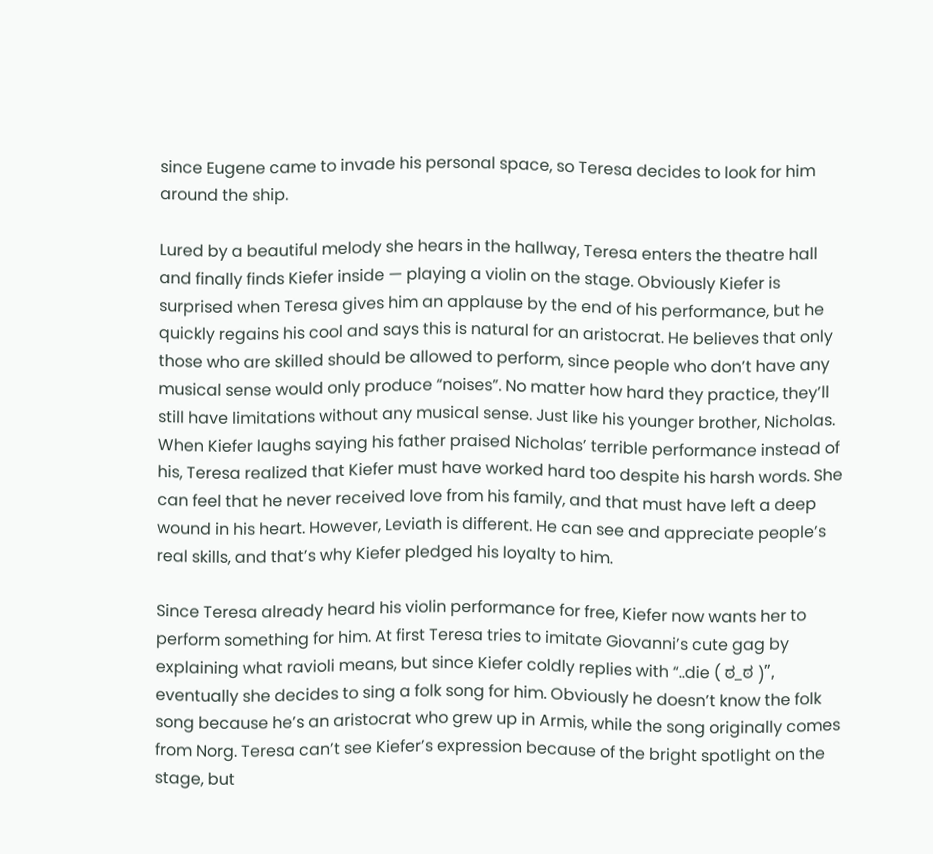since Eugene came to invade his personal space, so Teresa decides to look for him around the ship.

Lured by a beautiful melody she hears in the hallway, Teresa enters the theatre hall and finally finds Kiefer inside — playing a violin on the stage. Obviously Kiefer is surprised when Teresa gives him an applause by the end of his performance, but he quickly regains his cool and says this is natural for an aristocrat. He believes that only those who are skilled should be allowed to perform, since people who don’t have any musical sense would only produce “noises”. No matter how hard they practice, they’ll still have limitations without any musical sense. Just like his younger brother, Nicholas. When Kiefer laughs saying his father praised Nicholas’ terrible performance instead of his, Teresa realized that Kiefer must have worked hard too despite his harsh words. She can feel that he never received love from his family, and that must have left a deep wound in his heart. However, Leviath is different. He can see and appreciate people’s real skills, and that’s why Kiefer pledged his loyalty to him.

Since Teresa already heard his violin performance for free, Kiefer now wants her to perform something for him. At first Teresa tries to imitate Giovanni’s cute gag by explaining what ravioli means, but since Kiefer coldly replies with “..die ( ಠ_ಠ )”, eventually she decides to sing a folk song for him. Obviously he doesn’t know the folk song because he’s an aristocrat who grew up in Armis, while the song originally comes from Norg. Teresa can’t see Kiefer’s expression because of the bright spotlight on the stage, but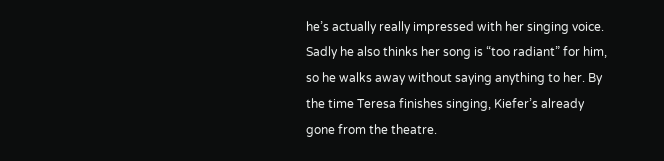he’s actually really impressed with her singing voice. Sadly he also thinks her song is “too radiant” for him, so he walks away without saying anything to her. By the time Teresa finishes singing, Kiefer’s already gone from the theatre.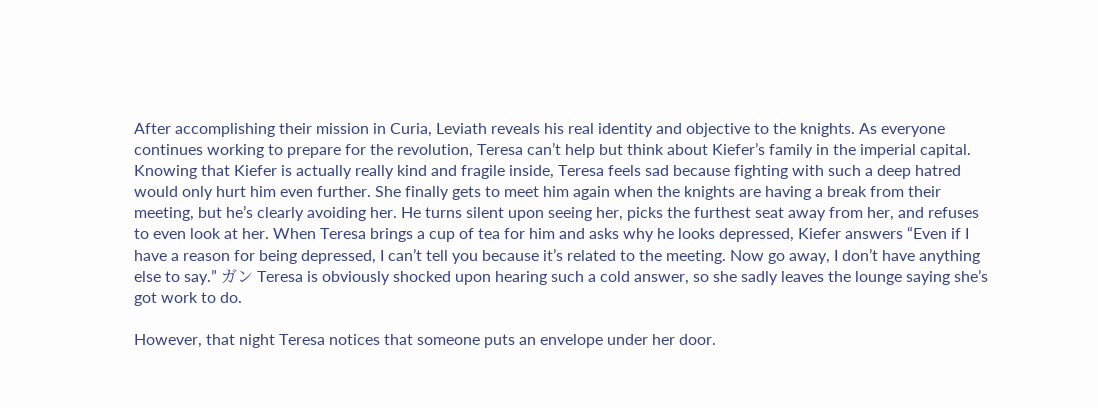After accomplishing their mission in Curia, Leviath reveals his real identity and objective to the knights. As everyone continues working to prepare for the revolution, Teresa can’t help but think about Kiefer’s family in the imperial capital. Knowing that Kiefer is actually really kind and fragile inside, Teresa feels sad because fighting with such a deep hatred would only hurt him even further. She finally gets to meet him again when the knights are having a break from their meeting, but he’s clearly avoiding her. He turns silent upon seeing her, picks the furthest seat away from her, and refuses to even look at her. When Teresa brings a cup of tea for him and asks why he looks depressed, Kiefer answers “Even if I have a reason for being depressed, I can’t tell you because it’s related to the meeting. Now go away, I don’t have anything else to say.” ガン Teresa is obviously shocked upon hearing such a cold answer, so she sadly leaves the lounge saying she’s got work to do.

However, that night Teresa notices that someone puts an envelope under her door.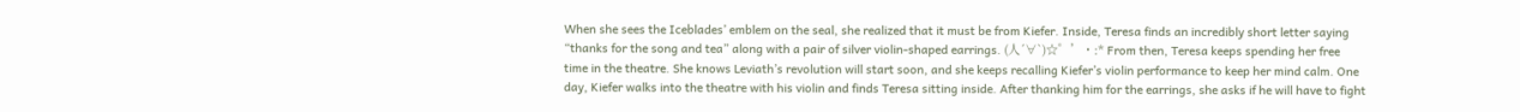When she sees the Iceblades’ emblem on the seal, she realized that it must be from Kiefer. Inside, Teresa finds an incredibly short letter saying “thanks for the song and tea” along with a pair of silver violin-shaped earrings. (人´∀`)☆゜’・:* From then, Teresa keeps spending her free time in the theatre. She knows Leviath’s revolution will start soon, and she keeps recalling Kiefer’s violin performance to keep her mind calm. One day, Kiefer walks into the theatre with his violin and finds Teresa sitting inside. After thanking him for the earrings, she asks if he will have to fight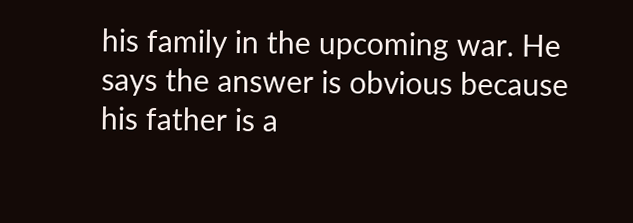his family in the upcoming war. He says the answer is obvious because his father is a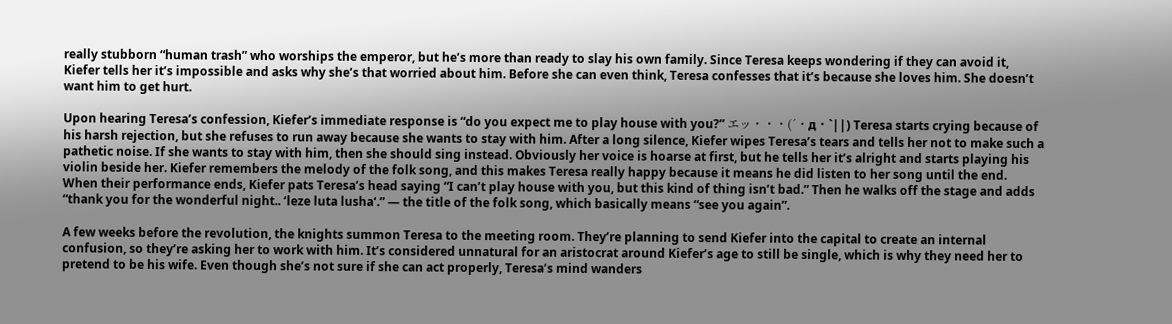really stubborn “human trash” who worships the emperor, but he’s more than ready to slay his own family. Since Teresa keeps wondering if they can avoid it, Kiefer tells her it’s impossible and asks why she’s that worried about him. Before she can even think, Teresa confesses that it’s because she loves him. She doesn’t want him to get hurt.

Upon hearing Teresa’s confession, Kiefer’s immediate response is “do you expect me to play house with you?” エッ・・・(´・д・`||) Teresa starts crying because of his harsh rejection, but she refuses to run away because she wants to stay with him. After a long silence, Kiefer wipes Teresa’s tears and tells her not to make such a pathetic noise. If she wants to stay with him, then she should sing instead. Obviously her voice is hoarse at first, but he tells her it’s alright and starts playing his violin beside her. Kiefer remembers the melody of the folk song, and this makes Teresa really happy because it means he did listen to her song until the end. When their performance ends, Kiefer pats Teresa’s head saying “I can’t play house with you, but this kind of thing isn’t bad.” Then he walks off the stage and adds “thank you for the wonderful night.. ‘leze luta lusha‘.” — the title of the folk song, which basically means “see you again”.

A few weeks before the revolution, the knights summon Teresa to the meeting room. They’re planning to send Kiefer into the capital to create an internal confusion, so they’re asking her to work with him. It’s considered unnatural for an aristocrat around Kiefer’s age to still be single, which is why they need her to pretend to be his wife. Even though she’s not sure if she can act properly, Teresa’s mind wanders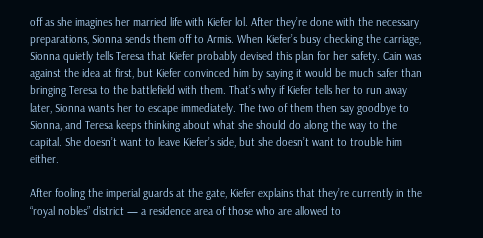off as she imagines her married life with Kiefer lol. After they’re done with the necessary preparations, Sionna sends them off to Armis. When Kiefer’s busy checking the carriage, Sionna quietly tells Teresa that Kiefer probably devised this plan for her safety. Cain was against the idea at first, but Kiefer convinced him by saying it would be much safer than bringing Teresa to the battlefield with them. That’s why if Kiefer tells her to run away later, Sionna wants her to escape immediately. The two of them then say goodbye to Sionna, and Teresa keeps thinking about what she should do along the way to the capital. She doesn’t want to leave Kiefer’s side, but she doesn’t want to trouble him either.

After fooling the imperial guards at the gate, Kiefer explains that they’re currently in the “royal nobles” district — a residence area of those who are allowed to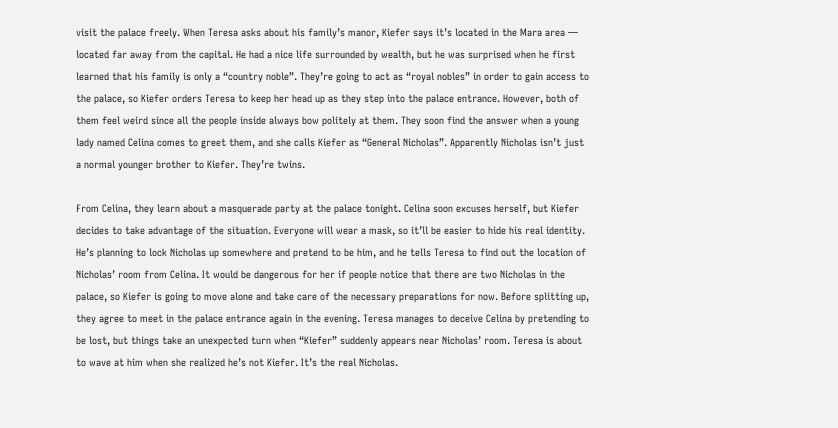visit the palace freely. When Teresa asks about his family’s manor, Kiefer says it’s located in the Mara area — located far away from the capital. He had a nice life surrounded by wealth, but he was surprised when he first learned that his family is only a “country noble”. They’re going to act as “royal nobles” in order to gain access to the palace, so Kiefer orders Teresa to keep her head up as they step into the palace entrance. However, both of them feel weird since all the people inside always bow politely at them. They soon find the answer when a young lady named Celina comes to greet them, and she calls Kiefer as “General Nicholas”. Apparently Nicholas isn’t just a normal younger brother to Kiefer. They’re twins.

From Celina, they learn about a masquerade party at the palace tonight. Celina soon excuses herself, but Kiefer decides to take advantage of the situation. Everyone will wear a mask, so it’ll be easier to hide his real identity. He’s planning to lock Nicholas up somewhere and pretend to be him, and he tells Teresa to find out the location of Nicholas’ room from Celina. It would be dangerous for her if people notice that there are two Nicholas in the palace, so Kiefer is going to move alone and take care of the necessary preparations for now. Before splitting up, they agree to meet in the palace entrance again in the evening. Teresa manages to deceive Celina by pretending to be lost, but things take an unexpected turn when “Kiefer” suddenly appears near Nicholas’ room. Teresa is about to wave at him when she realized he’s not Kiefer. It’s the real Nicholas.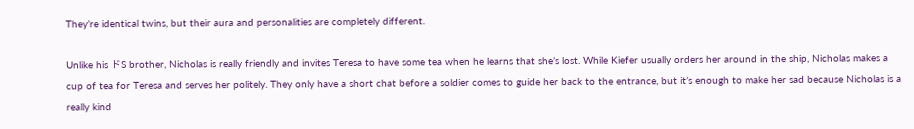They’re identical twins, but their aura and personalities are completely different.

Unlike his ドS brother, Nicholas is really friendly and invites Teresa to have some tea when he learns that she’s lost. While Kiefer usually orders her around in the ship, Nicholas makes a cup of tea for Teresa and serves her politely. They only have a short chat before a soldier comes to guide her back to the entrance, but it’s enough to make her sad because Nicholas is a really kind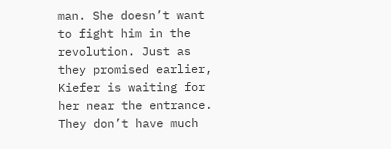man. She doesn’t want to fight him in the revolution. Just as they promised earlier, Kiefer is waiting for her near the entrance. They don’t have much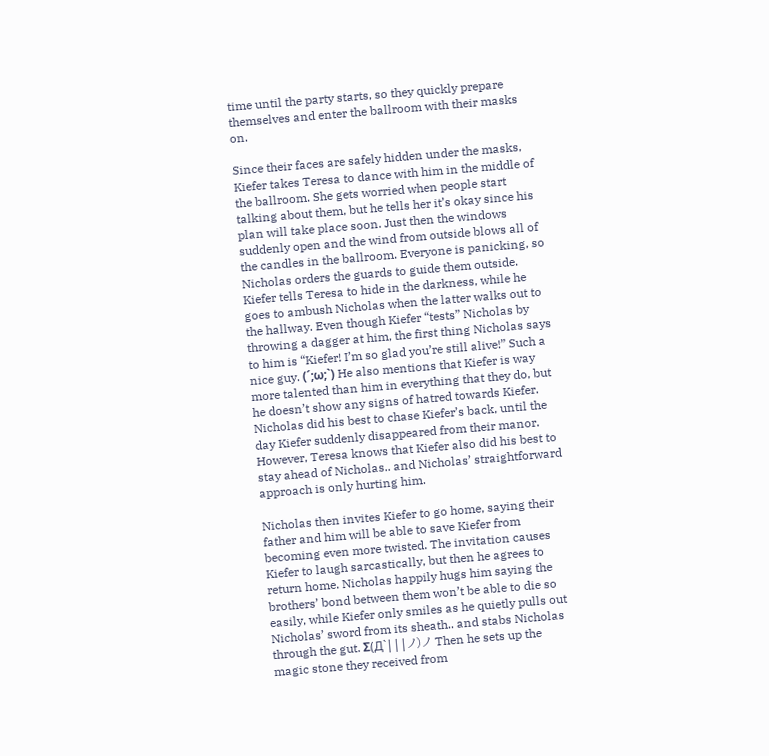time until the party starts, so they quickly prepare themselves and enter the ballroom with their masks on.

Since their faces are safely hidden under the masks, Kiefer takes Teresa to dance with him in the middle of the ballroom. She gets worried when people start talking about them, but he tells her it’s okay since his plan will take place soon. Just then the windows suddenly open and the wind from outside blows all of the candles in the ballroom. Everyone is panicking, so Nicholas orders the guards to guide them outside. Kiefer tells Teresa to hide in the darkness, while he goes to ambush Nicholas when the latter walks out to the hallway. Even though Kiefer “tests” Nicholas by throwing a dagger at him, the first thing Nicholas says to him is “Kiefer! I’m so glad you’re still alive!” Such a nice guy. (´;ω;`) He also mentions that Kiefer is way more talented than him in everything that they do, but he doesn’t show any signs of hatred towards Kiefer. Nicholas did his best to chase Kiefer’s back, until the day Kiefer suddenly disappeared from their manor. However, Teresa knows that Kiefer also did his best to stay ahead of Nicholas.. and Nicholas’ straightforward approach is only hurting him.

Nicholas then invites Kiefer to go home, saying their father and him will be able to save Kiefer from becoming even more twisted. The invitation causes Kiefer to laugh sarcastically, but then he agrees to return home. Nicholas happily hugs him saying the brothers’ bond between them won’t be able to die so easily, while Kiefer only smiles as he quietly pulls out Nicholas’ sword from its sheath.. and stabs Nicholas through the gut. Σ(Д`|||ノ)ノ Then he sets up the magic stone they received from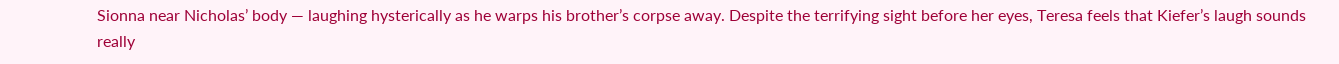Sionna near Nicholas’ body — laughing hysterically as he warps his brother’s corpse away. Despite the terrifying sight before her eyes, Teresa feels that Kiefer’s laugh sounds really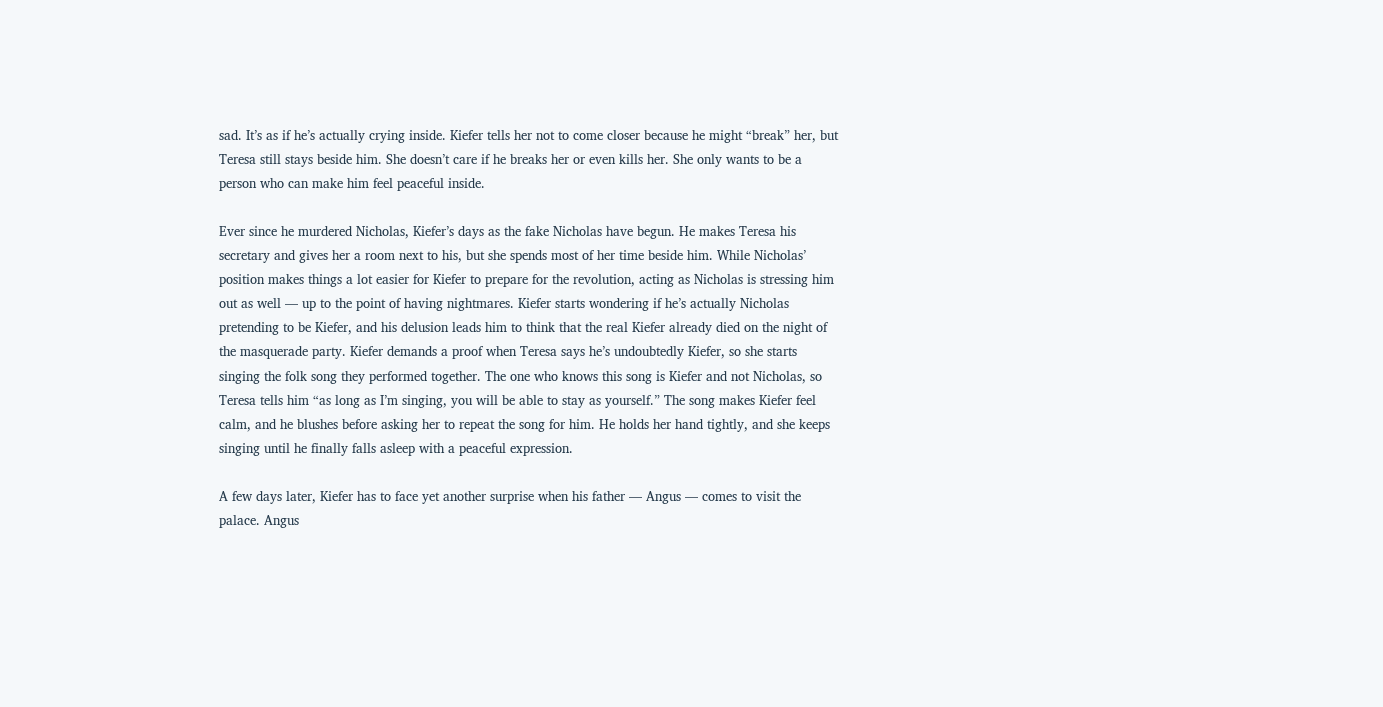sad. It’s as if he’s actually crying inside. Kiefer tells her not to come closer because he might “break” her, but Teresa still stays beside him. She doesn’t care if he breaks her or even kills her. She only wants to be a person who can make him feel peaceful inside.

Ever since he murdered Nicholas, Kiefer’s days as the fake Nicholas have begun. He makes Teresa his secretary and gives her a room next to his, but she spends most of her time beside him. While Nicholas’ position makes things a lot easier for Kiefer to prepare for the revolution, acting as Nicholas is stressing him out as well — up to the point of having nightmares. Kiefer starts wondering if he’s actually Nicholas pretending to be Kiefer, and his delusion leads him to think that the real Kiefer already died on the night of the masquerade party. Kiefer demands a proof when Teresa says he’s undoubtedly Kiefer, so she starts singing the folk song they performed together. The one who knows this song is Kiefer and not Nicholas, so Teresa tells him “as long as I’m singing, you will be able to stay as yourself.” The song makes Kiefer feel calm, and he blushes before asking her to repeat the song for him. He holds her hand tightly, and she keeps singing until he finally falls asleep with a peaceful expression.

A few days later, Kiefer has to face yet another surprise when his father — Angus — comes to visit the palace. Angus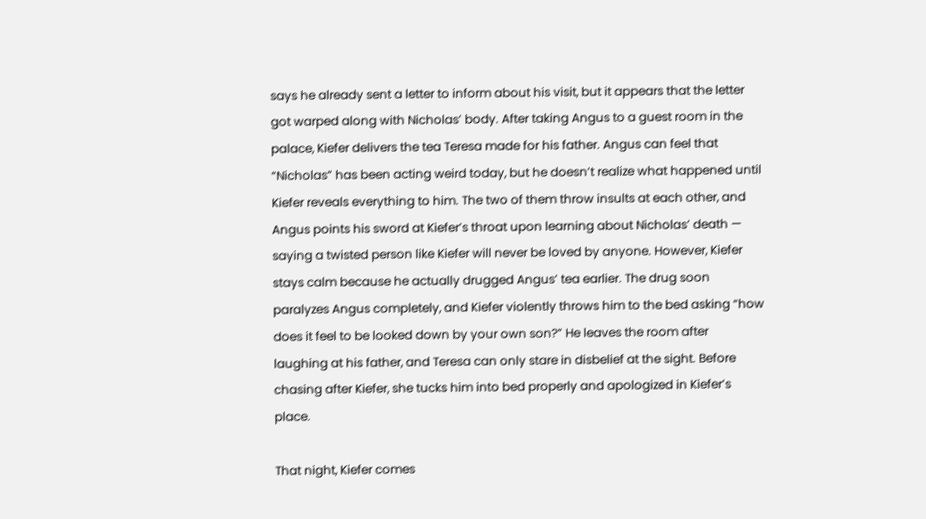says he already sent a letter to inform about his visit, but it appears that the letter got warped along with Nicholas’ body. After taking Angus to a guest room in the palace, Kiefer delivers the tea Teresa made for his father. Angus can feel that “Nicholas” has been acting weird today, but he doesn’t realize what happened until Kiefer reveals everything to him. The two of them throw insults at each other, and Angus points his sword at Kiefer’s throat upon learning about Nicholas’ death — saying a twisted person like Kiefer will never be loved by anyone. However, Kiefer stays calm because he actually drugged Angus’ tea earlier. The drug soon paralyzes Angus completely, and Kiefer violently throws him to the bed asking “how does it feel to be looked down by your own son?” He leaves the room after laughing at his father, and Teresa can only stare in disbelief at the sight. Before chasing after Kiefer, she tucks him into bed properly and apologized in Kiefer’s place.

That night, Kiefer comes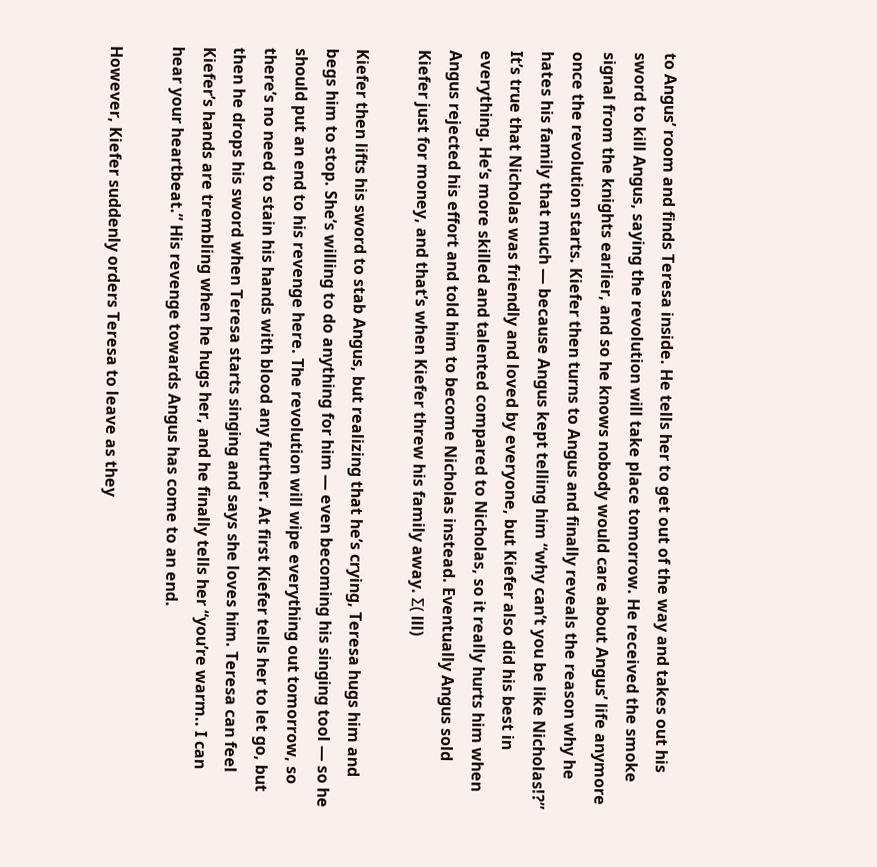to Angus’ room and finds Teresa inside. He tells her to get out of the way and takes out his sword to kill Angus, saying the revolution will take place tomorrow. He received the smoke signal from the knights earlier, and so he knows nobody would care about Angus’ life anymore once the revolution starts. Kiefer then turns to Angus and finally reveals the reason why he hates his family that much — because Angus kept telling him “why can’t you be like Nicholas!?” It’s true that Nicholas was friendly and loved by everyone, but Kiefer also did his best in everything. He’s more skilled and talented compared to Nicholas, so it really hurts him when Angus rejected his effort and told him to become Nicholas instead. Eventually Angus sold Kiefer just for money, and that’s when Kiefer threw his family away. Σ( lll)

Kiefer then lifts his sword to stab Angus, but realizing that he’s crying, Teresa hugs him and begs him to stop. She’s willing to do anything for him — even becoming his singing tool — so he should put an end to his revenge here. The revolution will wipe everything out tomorrow, so there’s no need to stain his hands with blood any further. At first Kiefer tells her to let go, but then he drops his sword when Teresa starts singing and says she loves him. Teresa can feel Kiefer’s hands are trembling when he hugs her, and he finally tells her “you’re warm.. I can hear your heartbeat.” His revenge towards Angus has come to an end.

However, Kiefer suddenly orders Teresa to leave as they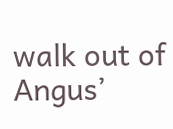walk out of Angus’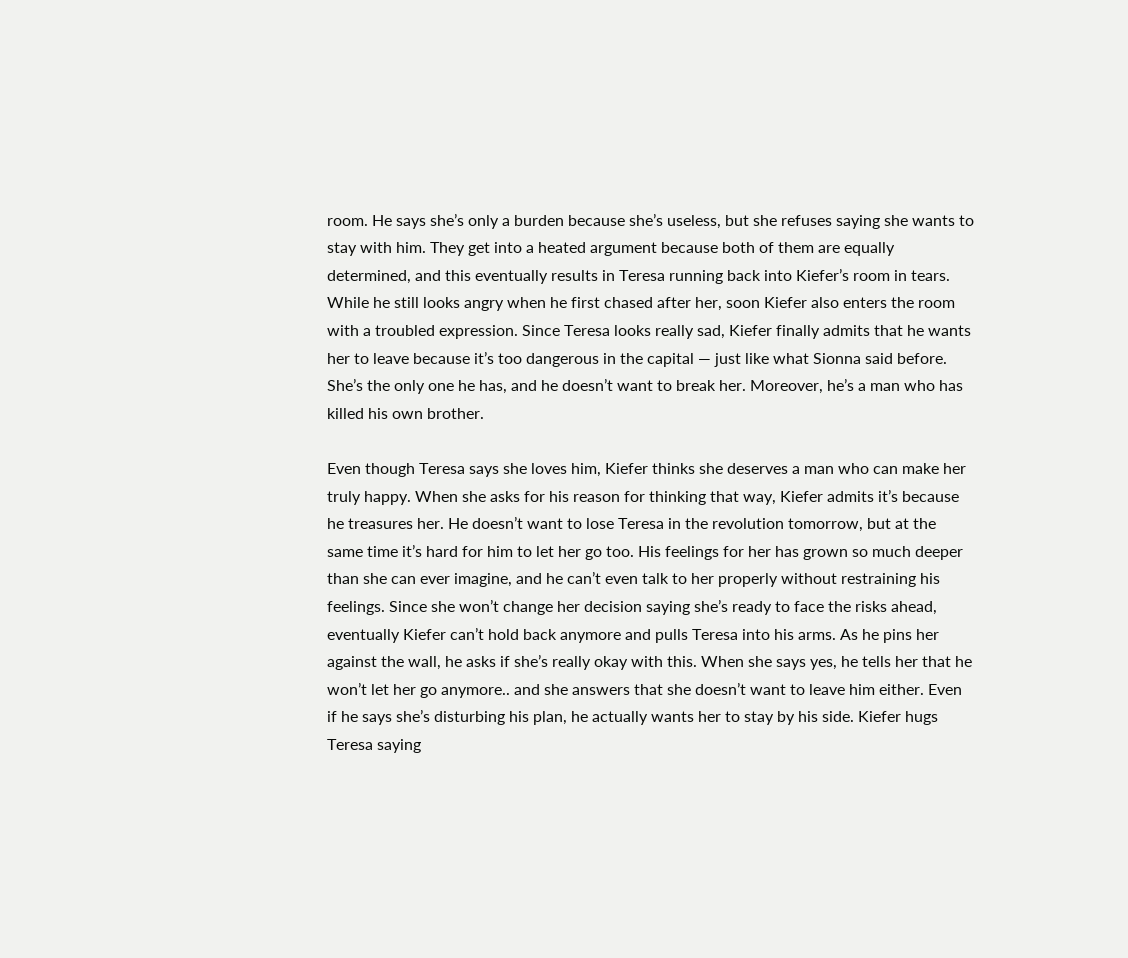room. He says she’s only a burden because she’s useless, but she refuses saying she wants to stay with him. They get into a heated argument because both of them are equally determined, and this eventually results in Teresa running back into Kiefer’s room in tears. While he still looks angry when he first chased after her, soon Kiefer also enters the room with a troubled expression. Since Teresa looks really sad, Kiefer finally admits that he wants her to leave because it’s too dangerous in the capital — just like what Sionna said before. She’s the only one he has, and he doesn’t want to break her. Moreover, he’s a man who has killed his own brother.

Even though Teresa says she loves him, Kiefer thinks she deserves a man who can make her truly happy. When she asks for his reason for thinking that way, Kiefer admits it’s because he treasures her. He doesn’t want to lose Teresa in the revolution tomorrow, but at the same time it’s hard for him to let her go too. His feelings for her has grown so much deeper than she can ever imagine, and he can’t even talk to her properly without restraining his feelings. Since she won’t change her decision saying she’s ready to face the risks ahead, eventually Kiefer can’t hold back anymore and pulls Teresa into his arms. As he pins her against the wall, he asks if she’s really okay with this. When she says yes, he tells her that he won’t let her go anymore.. and she answers that she doesn’t want to leave him either. Even if he says she’s disturbing his plan, he actually wants her to stay by his side. Kiefer hugs Teresa saying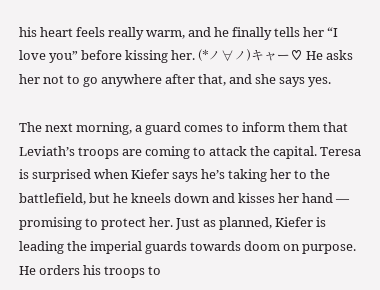his heart feels really warm, and he finally tells her “I love you” before kissing her. (*ノ∀ノ)キャー♡ He asks her not to go anywhere after that, and she says yes.

The next morning, a guard comes to inform them that Leviath’s troops are coming to attack the capital. Teresa is surprised when Kiefer says he’s taking her to the battlefield, but he kneels down and kisses her hand — promising to protect her. Just as planned, Kiefer is leading the imperial guards towards doom on purpose. He orders his troops to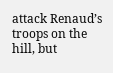attack Renaud’s troops on the hill, but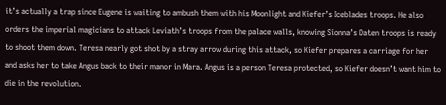it’s actually a trap since Eugene is waiting to ambush them with his Moonlight and Kiefer’s Iceblades troops. He also orders the imperial magicians to attack Leviath’s troops from the palace walls, knowing Sionna’s Daten troops is ready to shoot them down. Teresa nearly got shot by a stray arrow during this attack, so Kiefer prepares a carriage for her and asks her to take Angus back to their manor in Mara. Angus is a person Teresa protected, so Kiefer doesn’t want him to die in the revolution.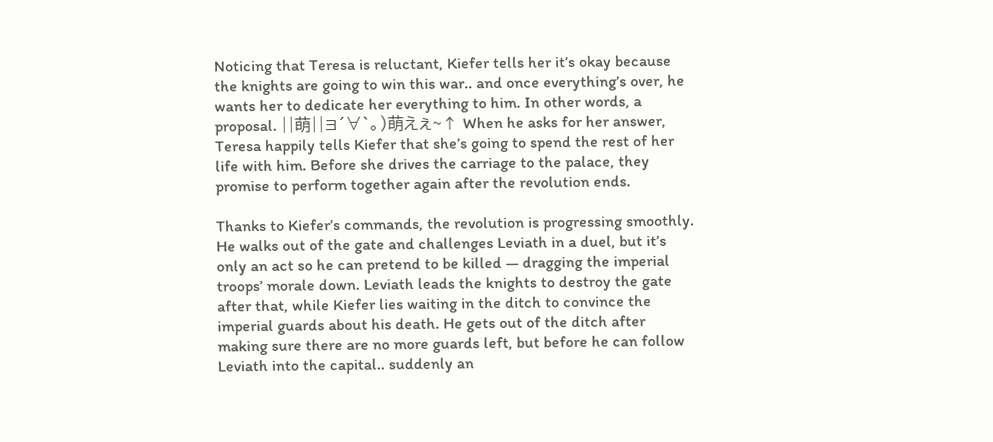Noticing that Teresa is reluctant, Kiefer tells her it’s okay because the knights are going to win this war.. and once everything’s over, he wants her to dedicate her everything to him. In other words, a proposal. ||萌||ョ´∀`。)萌えぇ~↑ When he asks for her answer, Teresa happily tells Kiefer that she’s going to spend the rest of her life with him. Before she drives the carriage to the palace, they promise to perform together again after the revolution ends.

Thanks to Kiefer’s commands, the revolution is progressing smoothly. He walks out of the gate and challenges Leviath in a duel, but it’s only an act so he can pretend to be killed — dragging the imperial troops’ morale down. Leviath leads the knights to destroy the gate after that, while Kiefer lies waiting in the ditch to convince the imperial guards about his death. He gets out of the ditch after making sure there are no more guards left, but before he can follow Leviath into the capital.. suddenly an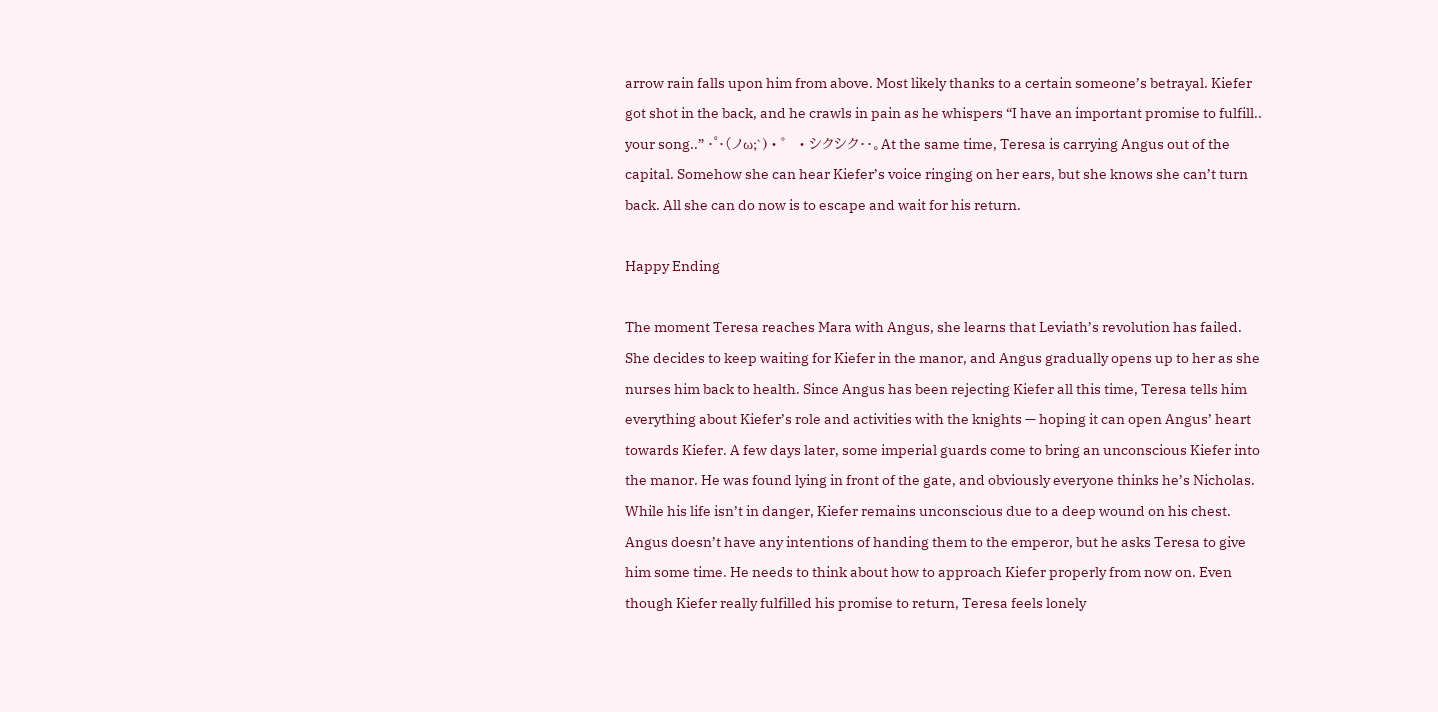arrow rain falls upon him from above. Most likely thanks to a certain someone’s betrayal. Kiefer got shot in the back, and he crawls in pain as he whispers “I have an important promise to fulfill.. your song..” ・゜・(ノω;`)・゜・シクシク・・。At the same time, Teresa is carrying Angus out of the capital. Somehow she can hear Kiefer’s voice ringing on her ears, but she knows she can’t turn back. All she can do now is to escape and wait for his return.

Happy Ending

The moment Teresa reaches Mara with Angus, she learns that Leviath’s revolution has failed. She decides to keep waiting for Kiefer in the manor, and Angus gradually opens up to her as she nurses him back to health. Since Angus has been rejecting Kiefer all this time, Teresa tells him everything about Kiefer’s role and activities with the knights — hoping it can open Angus’ heart towards Kiefer. A few days later, some imperial guards come to bring an unconscious Kiefer into the manor. He was found lying in front of the gate, and obviously everyone thinks he’s Nicholas. While his life isn’t in danger, Kiefer remains unconscious due to a deep wound on his chest. Angus doesn’t have any intentions of handing them to the emperor, but he asks Teresa to give him some time. He needs to think about how to approach Kiefer properly from now on. Even though Kiefer really fulfilled his promise to return, Teresa feels lonely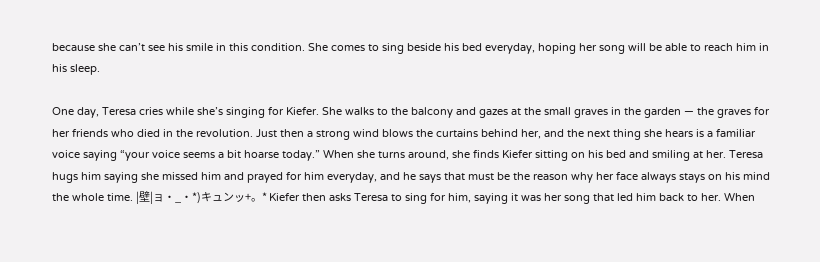because she can’t see his smile in this condition. She comes to sing beside his bed everyday, hoping her song will be able to reach him in his sleep.

One day, Teresa cries while she’s singing for Kiefer. She walks to the balcony and gazes at the small graves in the garden — the graves for her friends who died in the revolution. Just then a strong wind blows the curtains behind her, and the next thing she hears is a familiar voice saying “your voice seems a bit hoarse today.” When she turns around, she finds Kiefer sitting on his bed and smiling at her. Teresa hugs him saying she missed him and prayed for him everyday, and he says that must be the reason why her face always stays on his mind the whole time. |壁|ョ・_・*)キュンッ+。* Kiefer then asks Teresa to sing for him, saying it was her song that led him back to her. When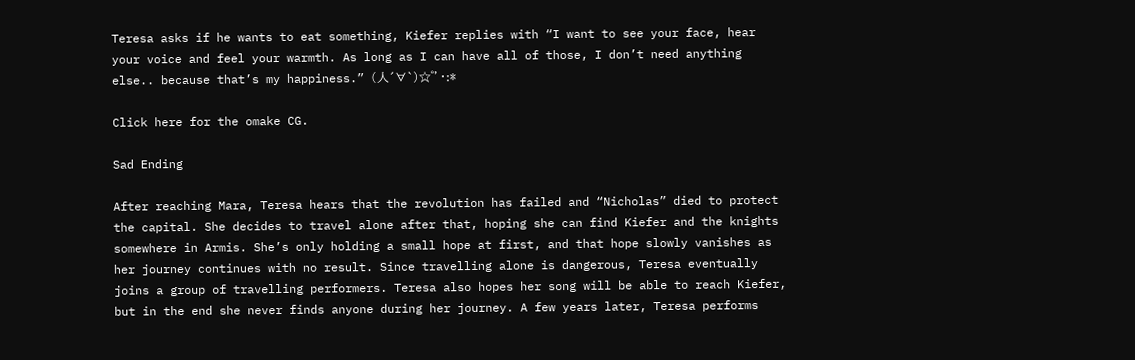Teresa asks if he wants to eat something, Kiefer replies with “I want to see your face, hear your voice and feel your warmth. As long as I can have all of those, I don’t need anything else.. because that’s my happiness.” (人´∀`)☆゜’・:*

Click here for the omake CG.

Sad Ending

After reaching Mara, Teresa hears that the revolution has failed and “Nicholas” died to protect the capital. She decides to travel alone after that, hoping she can find Kiefer and the knights somewhere in Armis. She’s only holding a small hope at first, and that hope slowly vanishes as her journey continues with no result. Since travelling alone is dangerous, Teresa eventually joins a group of travelling performers. Teresa also hopes her song will be able to reach Kiefer, but in the end she never finds anyone during her journey. A few years later, Teresa performs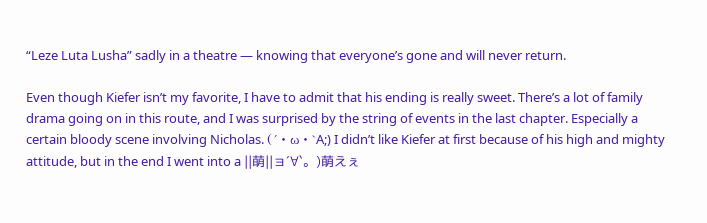“Leze Luta Lusha” sadly in a theatre — knowing that everyone’s gone and will never return.

Even though Kiefer isn’t my favorite, I have to admit that his ending is really sweet. There’s a lot of family drama going on in this route, and I was surprised by the string of events in the last chapter. Especially a certain bloody scene involving Nicholas. (´・ω・`A;) I didn’t like Kiefer at first because of his high and mighty attitude, but in the end I went into a ||萌||ョ´∀`。)萌えぇ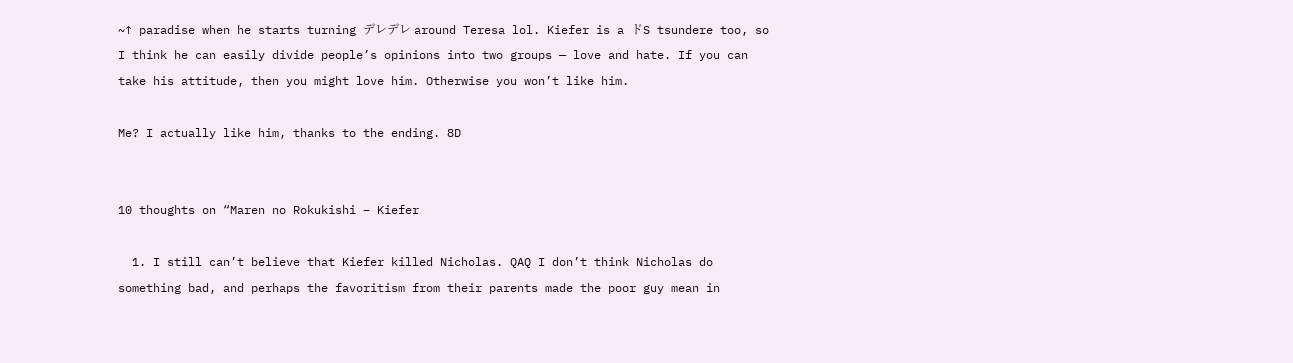~↑ paradise when he starts turning デレデレ around Teresa lol. Kiefer is a ドS tsundere too, so I think he can easily divide people’s opinions into two groups — love and hate. If you can take his attitude, then you might love him. Otherwise you won’t like him.

Me? I actually like him, thanks to the ending. 8D


10 thoughts on “Maren no Rokukishi – Kiefer

  1. I still can’t believe that Kiefer killed Nicholas. QAQ I don’t think Nicholas do something bad, and perhaps the favoritism from their parents made the poor guy mean in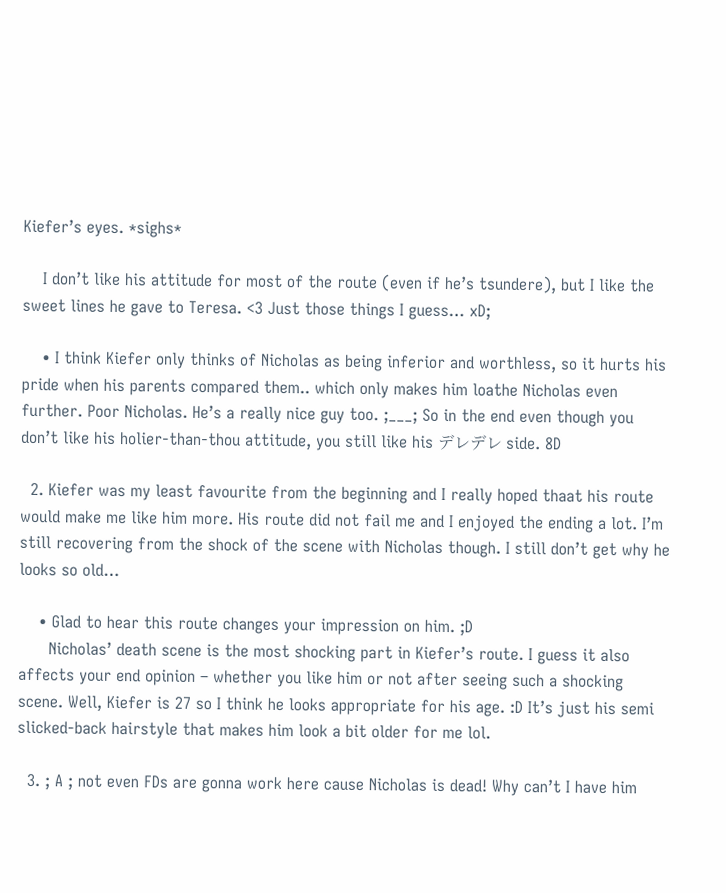Kiefer’s eyes. *sighs*

    I don’t like his attitude for most of the route (even if he’s tsundere), but I like the sweet lines he gave to Teresa. <3 Just those things I guess… xD;

    • I think Kiefer only thinks of Nicholas as being inferior and worthless, so it hurts his pride when his parents compared them.. which only makes him loathe Nicholas even further. Poor Nicholas. He’s a really nice guy too. ;___; So in the end even though you don’t like his holier-than-thou attitude, you still like his デレデレ side. 8D

  2. Kiefer was my least favourite from the beginning and I really hoped thaat his route would make me like him more. His route did not fail me and I enjoyed the ending a lot. I’m still recovering from the shock of the scene with Nicholas though. I still don’t get why he looks so old…

    • Glad to hear this route changes your impression on him. ;D
      Nicholas’ death scene is the most shocking part in Kiefer’s route. I guess it also affects your end opinion – whether you like him or not after seeing such a shocking scene. Well, Kiefer is 27 so I think he looks appropriate for his age. :D It’s just his semi slicked-back hairstyle that makes him look a bit older for me lol.

  3. ; A ; not even FDs are gonna work here cause Nicholas is dead! Why can’t I have him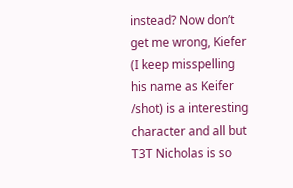instead? Now don’t get me wrong, Kiefer (I keep misspelling his name as Keifer /shot) is a interesting character and all but T3T Nicholas is so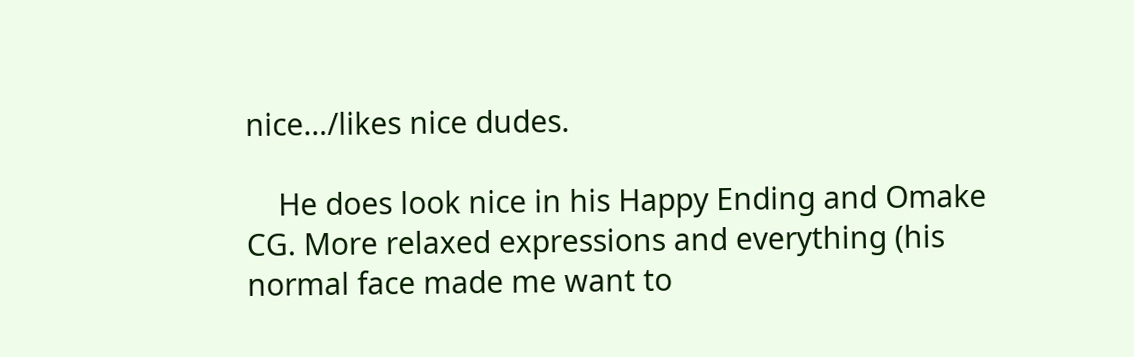nice…/likes nice dudes.

    He does look nice in his Happy Ending and Omake CG. More relaxed expressions and everything (his normal face made me want to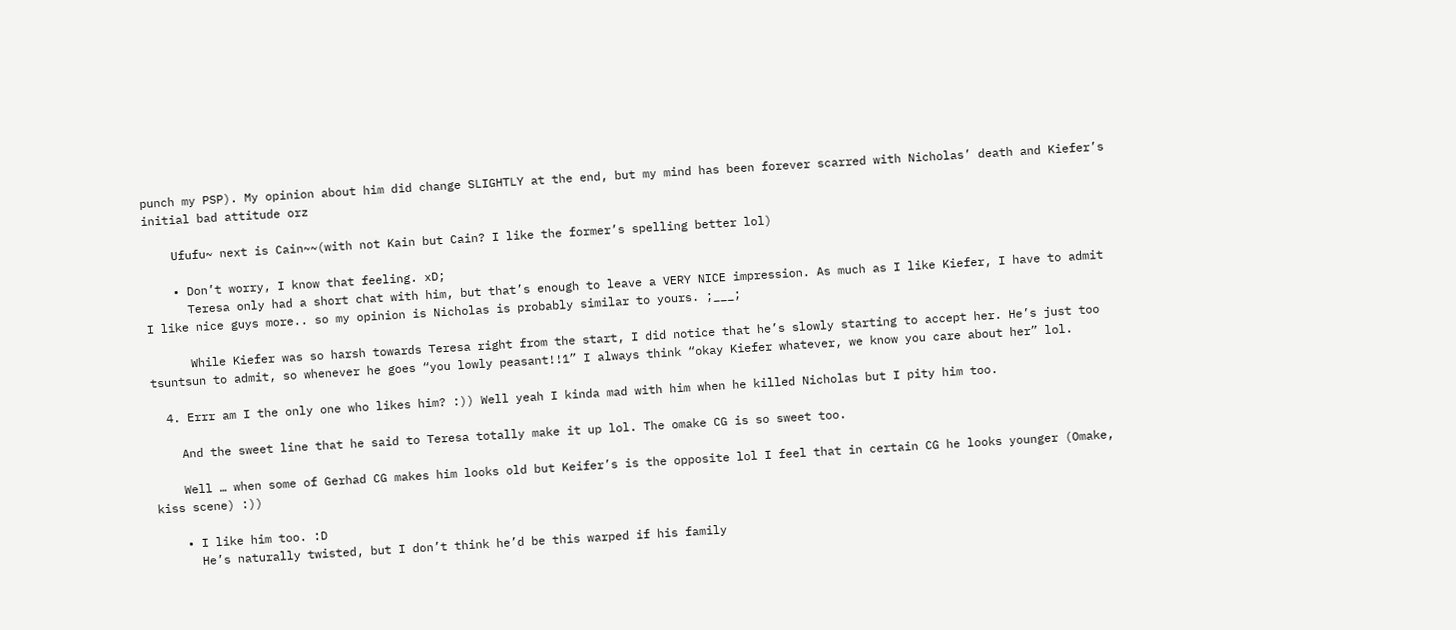punch my PSP). My opinion about him did change SLIGHTLY at the end, but my mind has been forever scarred with Nicholas’ death and Kiefer’s initial bad attitude orz

    Ufufu~ next is Cain~~(with not Kain but Cain? I like the former’s spelling better lol)

    • Don’t worry, I know that feeling. xD;
      Teresa only had a short chat with him, but that’s enough to leave a VERY NICE impression. As much as I like Kiefer, I have to admit I like nice guys more.. so my opinion is Nicholas is probably similar to yours. ;___;

      While Kiefer was so harsh towards Teresa right from the start, I did notice that he’s slowly starting to accept her. He’s just too tsuntsun to admit, so whenever he goes “you lowly peasant!!1” I always think “okay Kiefer whatever, we know you care about her” lol.

  4. Errr am I the only one who likes him? :)) Well yeah I kinda mad with him when he killed Nicholas but I pity him too.

    And the sweet line that he said to Teresa totally make it up lol. The omake CG is so sweet too.

    Well … when some of Gerhad CG makes him looks old but Keifer’s is the opposite lol I feel that in certain CG he looks younger (Omake, kiss scene) :))

    • I like him too. :D
      He’s naturally twisted, but I don’t think he’d be this warped if his family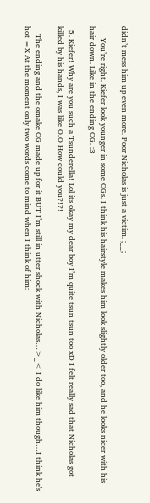didn’t mess him up even more. Poor Nicholas is just a victim. ;__;

      You’re right. Kiefer look younger in some CGs. I think his hairstyle makes him look slightly older too, and he looks nicer with his hair down. Like in the ending CG. :3

  5. Kiefer! Why are you such a Tsunderella! Lol its okay my dear boy I’m quite tsun tsun too xD I felt really sad that Nicholas got killed by his hands, I was like O.O How could you?!?!

    The ending and the omake CG made up for it BUT I’m still in utter shock with Nicholas…>_< I do like him though…I think he's hot =X At the moment only two words come to mind when I think of him: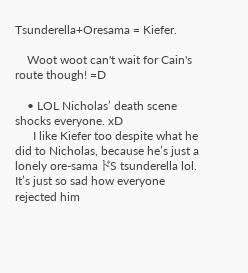Tsunderella+Oresama = Kiefer.

    Woot woot can't wait for Cain's route though! =D

    • LOL Nicholas’ death scene shocks everyone. xD
      I like Kiefer too despite what he did to Nicholas, because he’s just a lonely ore-sama ドS tsunderella lol. It’s just so sad how everyone rejected him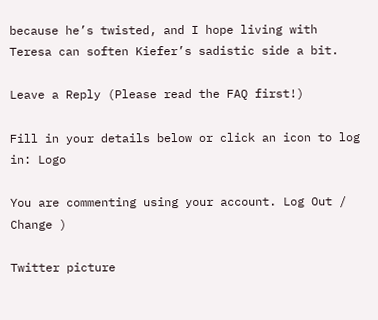because he’s twisted, and I hope living with Teresa can soften Kiefer’s sadistic side a bit.

Leave a Reply (Please read the FAQ first!)

Fill in your details below or click an icon to log in: Logo

You are commenting using your account. Log Out / Change )

Twitter picture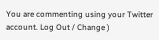You are commenting using your Twitter account. Log Out / Change )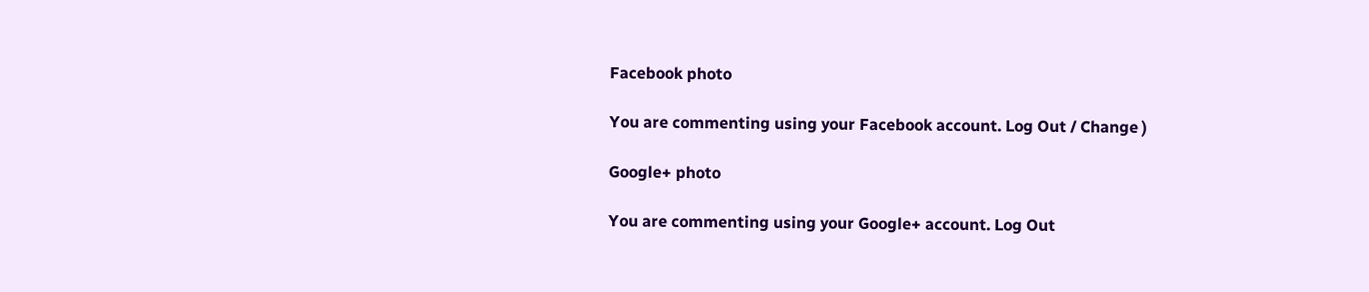Facebook photo

You are commenting using your Facebook account. Log Out / Change )

Google+ photo

You are commenting using your Google+ account. Log Out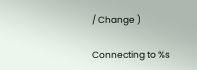/ Change )

Connecting to %s